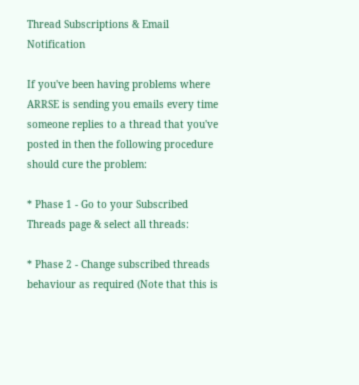Thread Subscriptions & Email Notification

If you've been having problems where ARRSE is sending you emails every time someone replies to a thread that you've posted in then the following procedure should cure the problem:

* Phase 1 - Go to your Subscribed Threads page & select all threads:

* Phase 2 - Change subscribed threads behaviour as required (Note that this is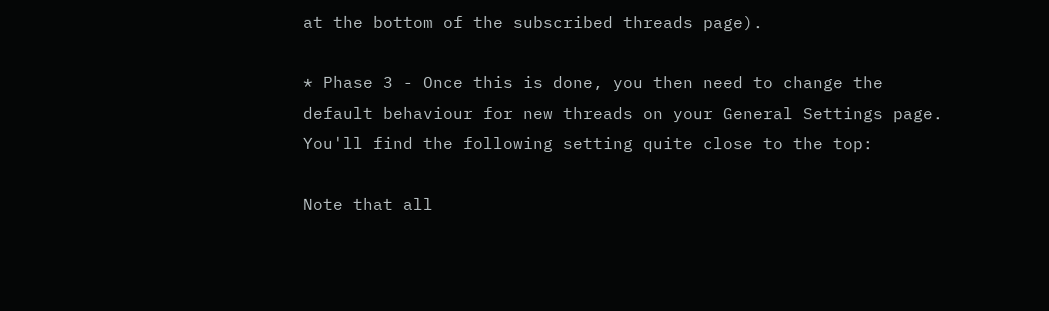at the bottom of the subscribed threads page).

* Phase 3 - Once this is done, you then need to change the default behaviour for new threads on your General Settings page. You'll find the following setting quite close to the top:

Note that all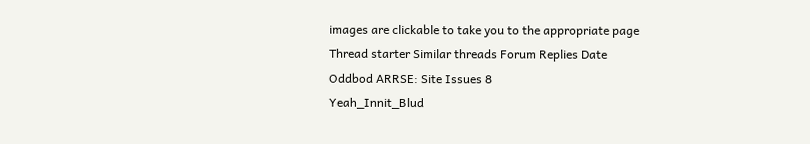images are clickable to take you to the appropriate page
Thread starter Similar threads Forum Replies Date
Oddbod ARRSE: Site Issues 8
Yeah_Innit_Blud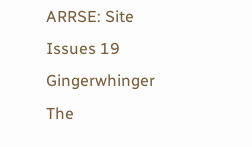ARRSE: Site Issues 19
Gingerwhinger The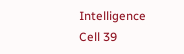Intelligence Cell 39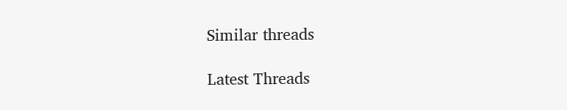Similar threads

Latest Threads